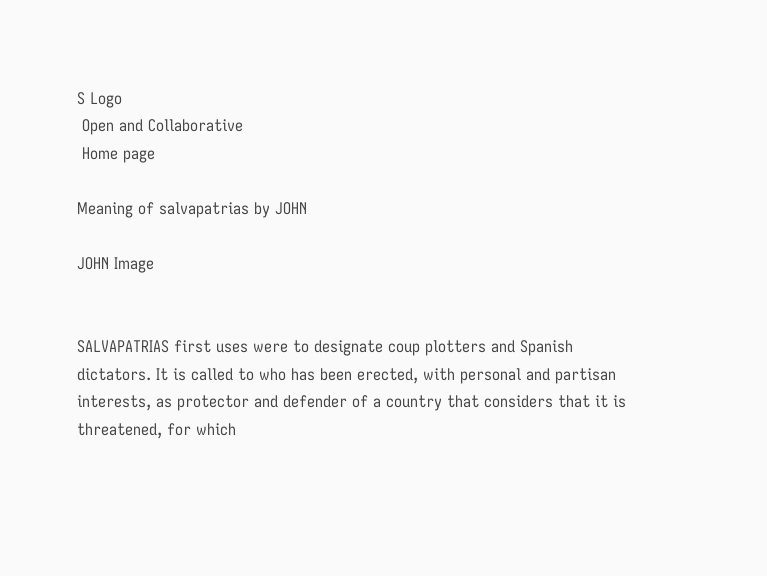S Logo
 Open and Collaborative
 Home page

Meaning of salvapatrias by JOHN

JOHN Image


SALVAPATRIAS first uses were to designate coup plotters and Spanish dictators. It is called to who has been erected, with personal and partisan interests, as protector and defender of a country that considers that it is threatened, for which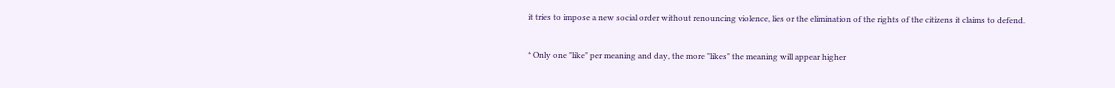it tries to impose a new social order without renouncing violence, lies or the elimination of the rights of the citizens it claims to defend.


* Only one "like" per meaning and day, the more "likes" the meaning will appear higher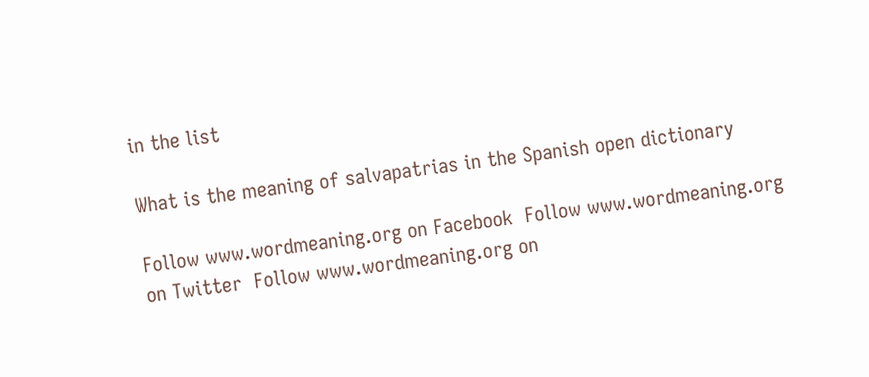in the list

What is the meaning of salvapatrias in the Spanish open dictionary

Follow www.wordmeaning.org on Facebook  Follow www.wordmeaning.org on Twitter  Follow www.wordmeaning.org on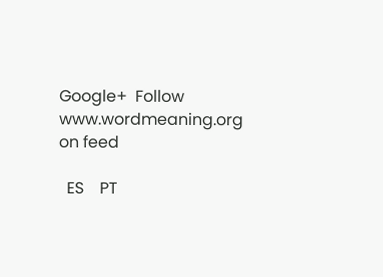Google+  Follow www.wordmeaning.org on feed

  ES    PT